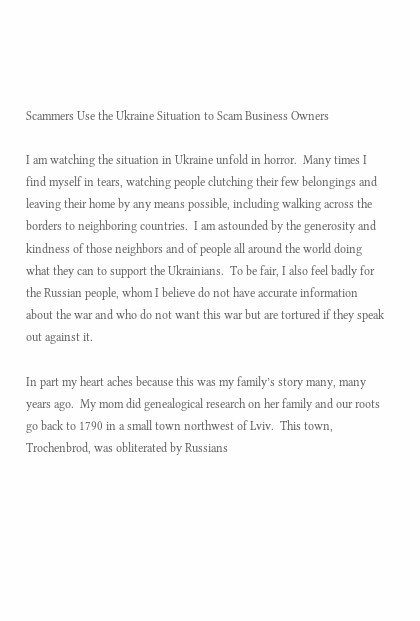Scammers Use the Ukraine Situation to Scam Business Owners

I am watching the situation in Ukraine unfold in horror.  Many times I find myself in tears, watching people clutching their few belongings and leaving their home by any means possible, including walking across the borders to neighboring countries.  I am astounded by the generosity and kindness of those neighbors and of people all around the world doing what they can to support the Ukrainians.  To be fair, I also feel badly for the Russian people, whom I believe do not have accurate information about the war and who do not want this war but are tortured if they speak out against it.

In part my heart aches because this was my family’s story many, many years ago.  My mom did genealogical research on her family and our roots go back to 1790 in a small town northwest of Lviv.  This town, Trochenbrod, was obliterated by Russians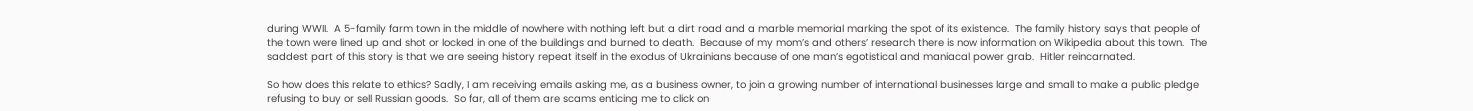during WWII.  A 5-family farm town in the middle of nowhere with nothing left but a dirt road and a marble memorial marking the spot of its existence.  The family history says that people of the town were lined up and shot or locked in one of the buildings and burned to death.  Because of my mom’s and others’ research there is now information on Wikipedia about this town.  The saddest part of this story is that we are seeing history repeat itself in the exodus of Ukrainians because of one man’s egotistical and maniacal power grab.  Hitler reincarnated.

So how does this relate to ethics? Sadly, I am receiving emails asking me, as a business owner, to join a growing number of international businesses large and small to make a public pledge refusing to buy or sell Russian goods.  So far, all of them are scams enticing me to click on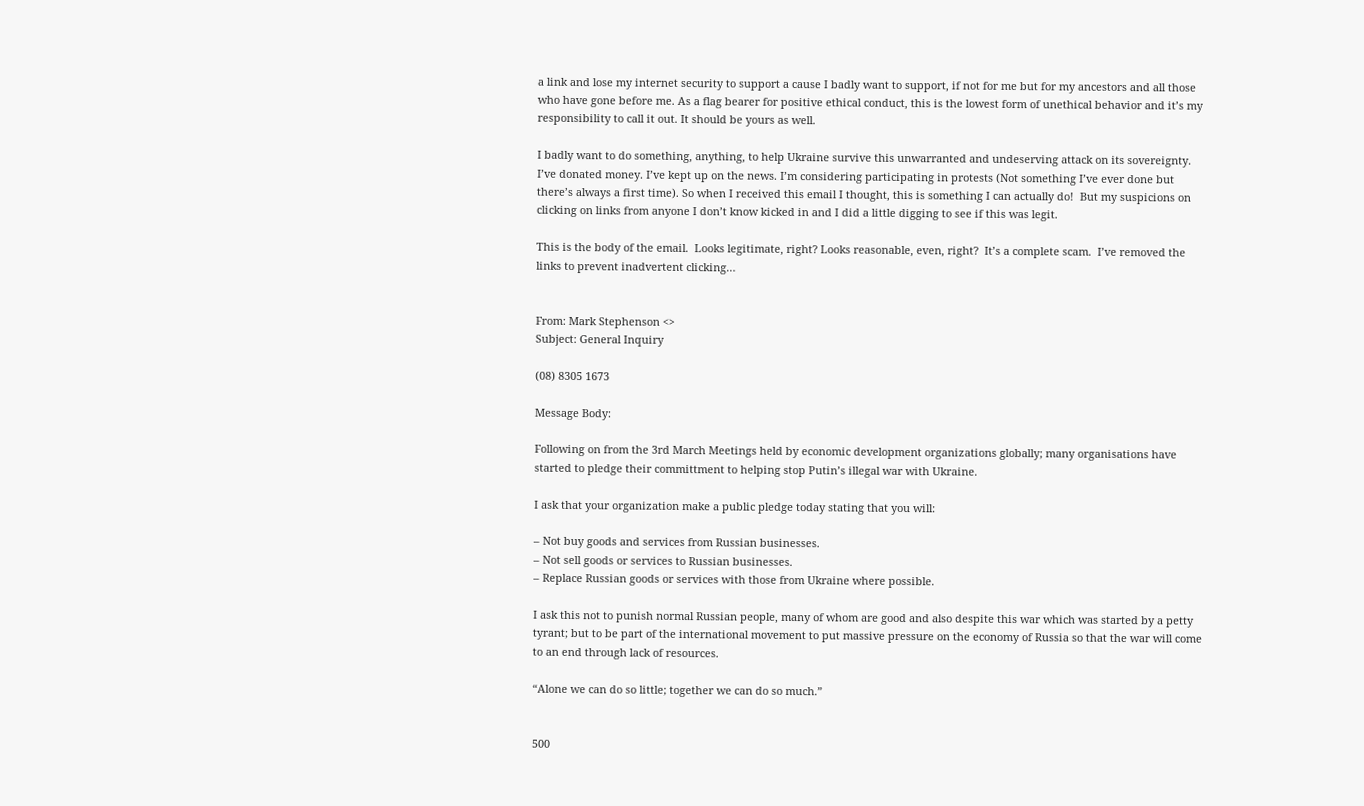a link and lose my internet security to support a cause I badly want to support, if not for me but for my ancestors and all those who have gone before me. As a flag bearer for positive ethical conduct, this is the lowest form of unethical behavior and it’s my responsibility to call it out. It should be yours as well.

I badly want to do something, anything, to help Ukraine survive this unwarranted and undeserving attack on its sovereignty. I’ve donated money. I’ve kept up on the news. I’m considering participating in protests (Not something I’ve ever done but there’s always a first time). So when I received this email I thought, this is something I can actually do!  But my suspicions on clicking on links from anyone I don’t know kicked in and I did a little digging to see if this was legit.

This is the body of the email.  Looks legitimate, right? Looks reasonable, even, right?  It’s a complete scam.  I’ve removed the links to prevent inadvertent clicking…


From: Mark Stephenson <>
Subject: General Inquiry

(08) 8305 1673

Message Body:

Following on from the 3rd March Meetings held by economic development organizations globally; many organisations have started to pledge their committment to helping stop Putin’s illegal war with Ukraine.

I ask that your organization make a public pledge today stating that you will:

– Not buy goods and services from Russian businesses.
– Not sell goods or services to Russian businesses.
– Replace Russian goods or services with those from Ukraine where possible.

I ask this not to punish normal Russian people, many of whom are good and also despite this war which was started by a petty tyrant; but to be part of the international movement to put massive pressure on the economy of Russia so that the war will come to an end through lack of resources.

“Alone we can do so little; together we can do so much.”


500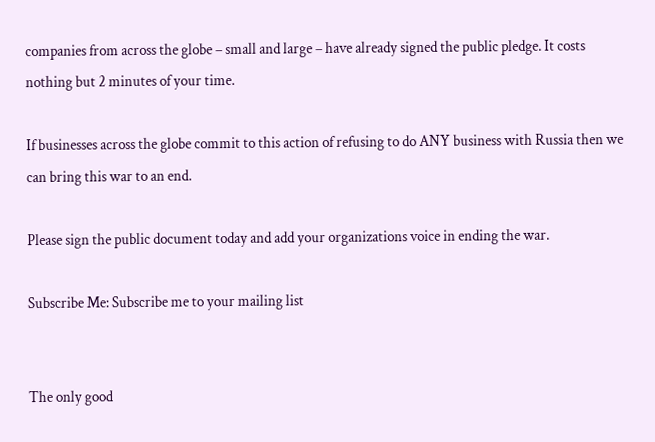companies from across the globe – small and large – have already signed the public pledge. It costs nothing but 2 minutes of your time.

If businesses across the globe commit to this action of refusing to do ANY business with Russia then we can bring this war to an end.

Please sign the public document today and add your organizations voice in ending the war.

Subscribe Me: Subscribe me to your mailing list


The only good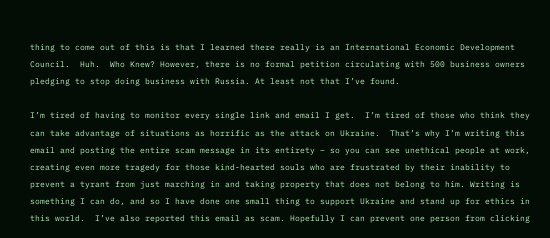thing to come out of this is that I learned there really is an International Economic Development Council.  Huh.  Who Knew? However, there is no formal petition circulating with 500 business owners pledging to stop doing business with Russia. At least not that I’ve found.

I’m tired of having to monitor every single link and email I get.  I’m tired of those who think they can take advantage of situations as horrific as the attack on Ukraine.  That’s why I’m writing this email and posting the entire scam message in its entirety – so you can see unethical people at work, creating even more tragedy for those kind-hearted souls who are frustrated by their inability to prevent a tyrant from just marching in and taking property that does not belong to him. Writing is something I can do, and so I have done one small thing to support Ukraine and stand up for ethics in this world.  I’ve also reported this email as scam. Hopefully I can prevent one person from clicking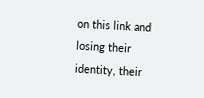on this link and losing their identity, their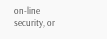on-line security, or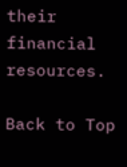their financial resources.

Back to Top